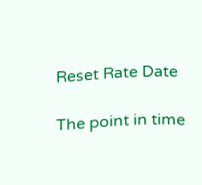Reset Rate Date

The point in time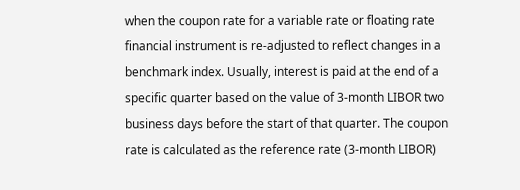when the coupon rate for a variable rate or floating rate financial instrument is re-adjusted to reflect changes in a benchmark index. Usually, interest is paid at the end of a specific quarter based on the value of 3-month LIBOR two business days before the start of that quarter. The coupon rate is calculated as the reference rate (3-month LIBOR)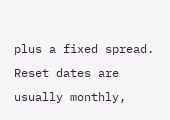plus a fixed spread. Reset dates are usually monthly,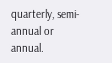quarterly, semi-annual or annual.